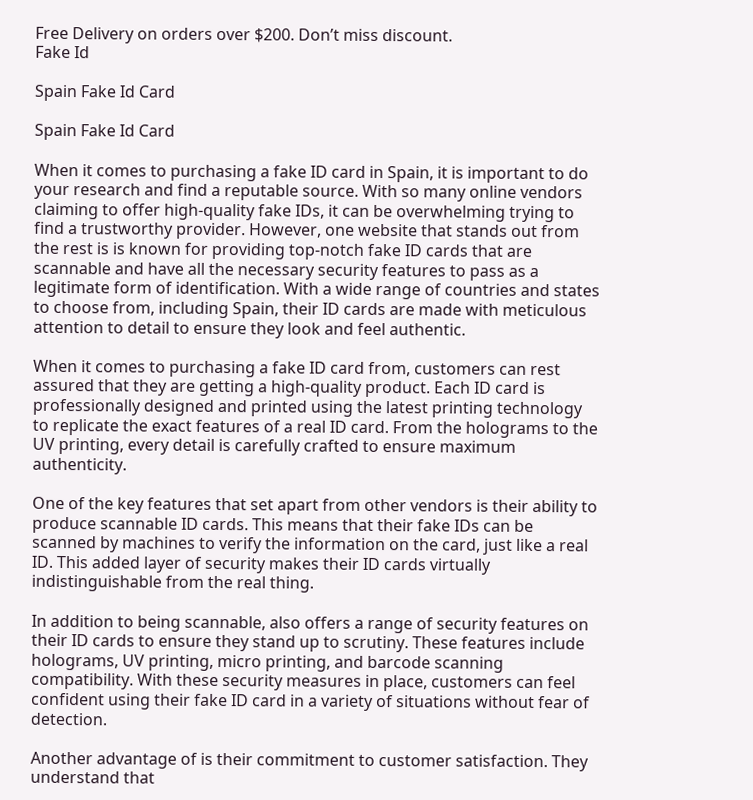Free Delivery on orders over $200. Don’t miss discount.
Fake Id

Spain Fake Id Card

Spain Fake Id Card

When it comes to purchasing a fake ID card in Spain, it is important to do your research and find a reputable source. With so many online vendors claiming to offer high-quality fake IDs, it can be overwhelming trying to find a trustworthy provider. However, one website that stands out from the rest is is known for providing top-notch fake ID cards that are scannable and have all the necessary security features to pass as a legitimate form of identification. With a wide range of countries and states to choose from, including Spain, their ID cards are made with meticulous attention to detail to ensure they look and feel authentic.

When it comes to purchasing a fake ID card from, customers can rest assured that they are getting a high-quality product. Each ID card is professionally designed and printed using the latest printing technology to replicate the exact features of a real ID card. From the holograms to the UV printing, every detail is carefully crafted to ensure maximum authenticity.

One of the key features that set apart from other vendors is their ability to produce scannable ID cards. This means that their fake IDs can be scanned by machines to verify the information on the card, just like a real ID. This added layer of security makes their ID cards virtually indistinguishable from the real thing.

In addition to being scannable, also offers a range of security features on their ID cards to ensure they stand up to scrutiny. These features include holograms, UV printing, micro printing, and barcode scanning compatibility. With these security measures in place, customers can feel confident using their fake ID card in a variety of situations without fear of detection.

Another advantage of is their commitment to customer satisfaction. They understand that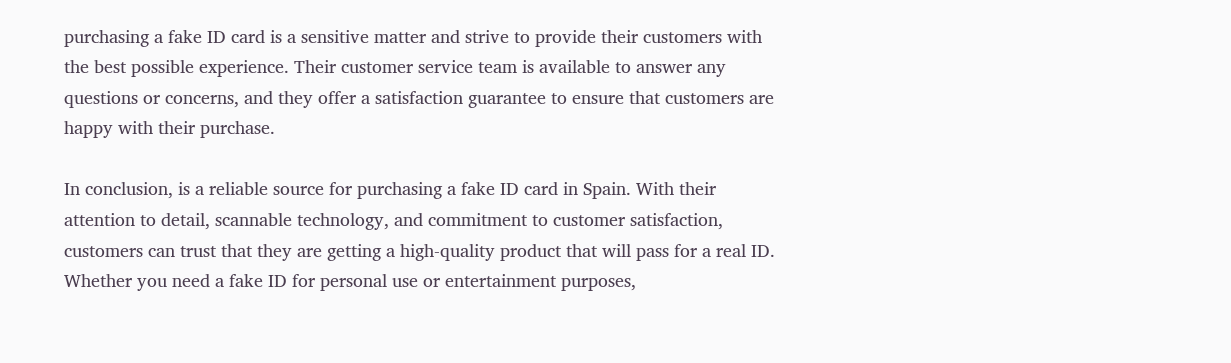purchasing a fake ID card is a sensitive matter and strive to provide their customers with the best possible experience. Their customer service team is available to answer any questions or concerns, and they offer a satisfaction guarantee to ensure that customers are happy with their purchase.

In conclusion, is a reliable source for purchasing a fake ID card in Spain. With their attention to detail, scannable technology, and commitment to customer satisfaction, customers can trust that they are getting a high-quality product that will pass for a real ID. Whether you need a fake ID for personal use or entertainment purposes,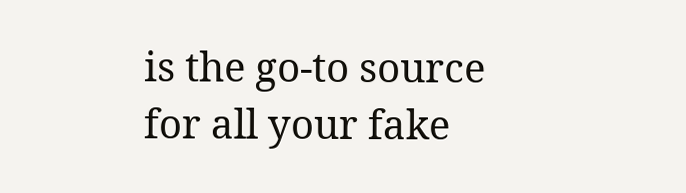is the go-to source for all your fake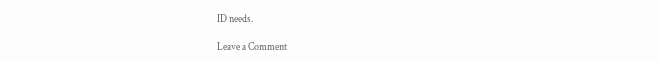ID needs.

Leave a Comment